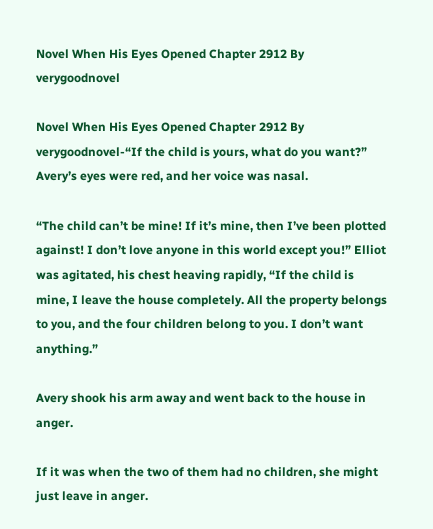Novel When His Eyes Opened Chapter 2912 By verygoodnovel

Novel When His Eyes Opened Chapter 2912 By verygoodnovel-“If the child is yours, what do you want?” Avery’s eyes were red, and her voice was nasal.

“The child can’t be mine! If it’s mine, then I’ve been plotted against! I don’t love anyone in this world except you!” Elliot was agitated, his chest heaving rapidly, “If the child is mine, I leave the house completely. All the property belongs to you, and the four children belong to you. I don’t want anything.”

Avery shook his arm away and went back to the house in anger.

If it was when the two of them had no children, she might just leave in anger.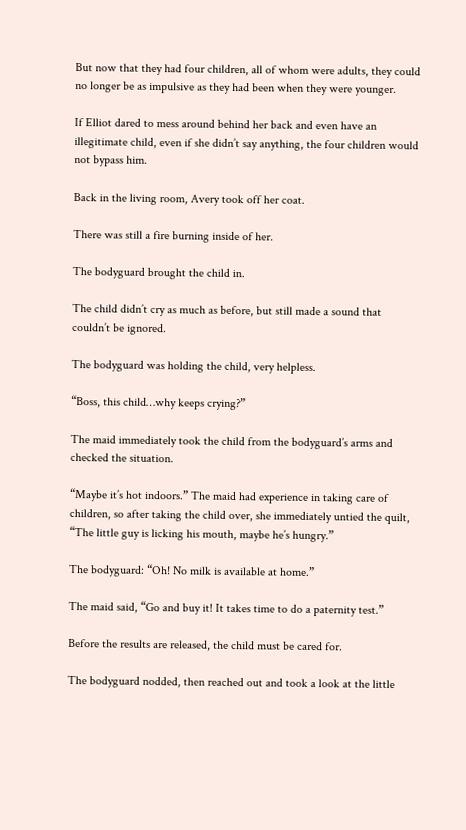But now that they had four children, all of whom were adults, they could no longer be as impulsive as they had been when they were younger.

If Elliot dared to mess around behind her back and even have an illegitimate child, even if she didn’t say anything, the four children would not bypass him.

Back in the living room, Avery took off her coat.

There was still a fire burning inside of her.

The bodyguard brought the child in.

The child didn’t cry as much as before, but still made a sound that couldn’t be ignored.

The bodyguard was holding the child, very helpless.

“Boss, this child…why keeps crying?”

The maid immediately took the child from the bodyguard’s arms and checked the situation.

“Maybe it’s hot indoors.” The maid had experience in taking care of children, so after taking the child over, she immediately untied the quilt, “The little guy is licking his mouth, maybe he’s hungry.”

The bodyguard: “Oh! No milk is available at home.”

The maid said, “Go and buy it! It takes time to do a paternity test.”

Before the results are released, the child must be cared for.

The bodyguard nodded, then reached out and took a look at the little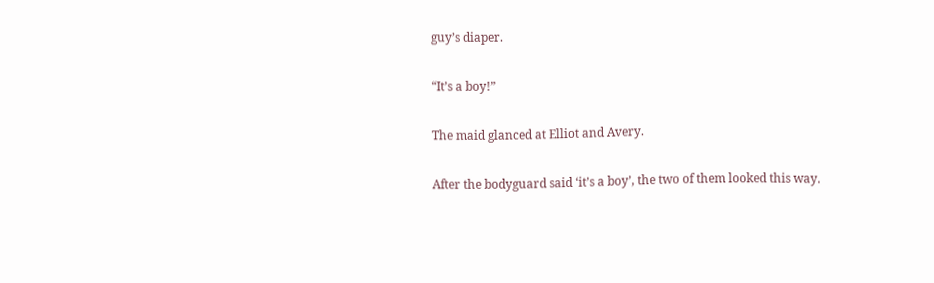guy’s diaper.

“It’s a boy!”

The maid glanced at Elliot and Avery.

After the bodyguard said ‘it’s a boy’, the two of them looked this way.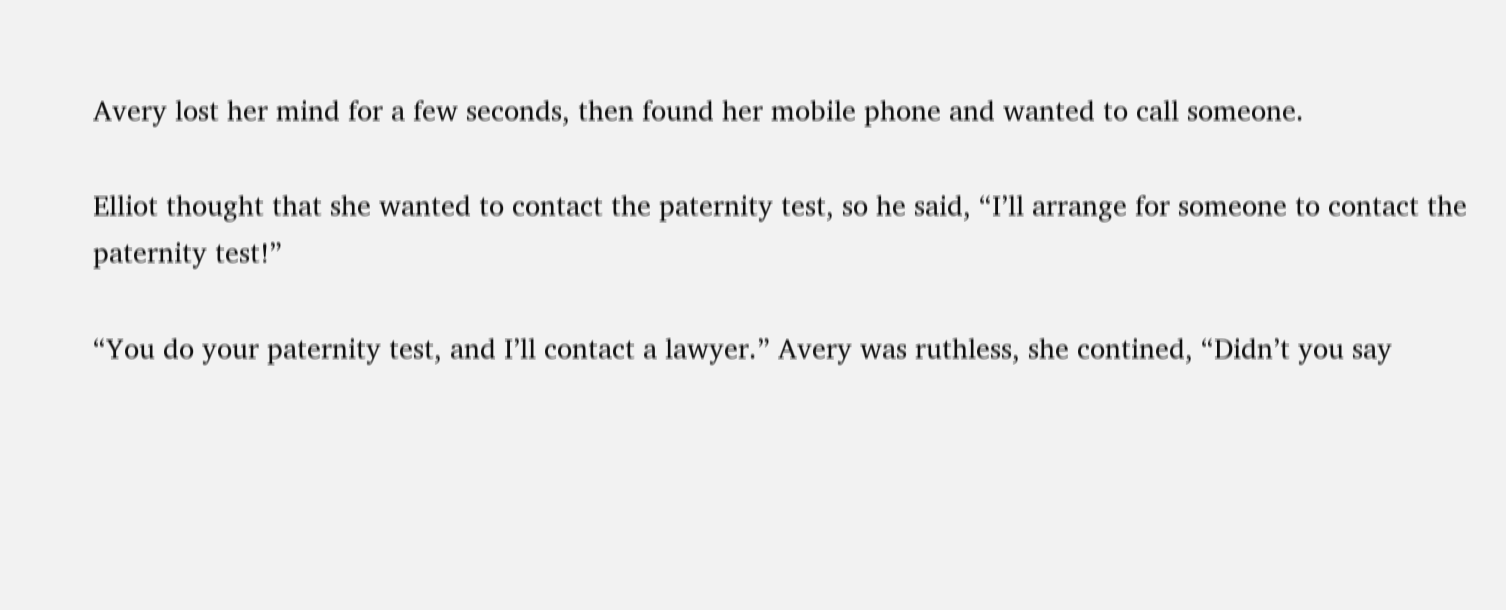Avery lost her mind for a few seconds, then found her mobile phone and wanted to call someone.

Elliot thought that she wanted to contact the paternity test, so he said, “I’ll arrange for someone to contact the paternity test!”

“You do your paternity test, and I’ll contact a lawyer.” Avery was ruthless, she contined, “Didn’t you say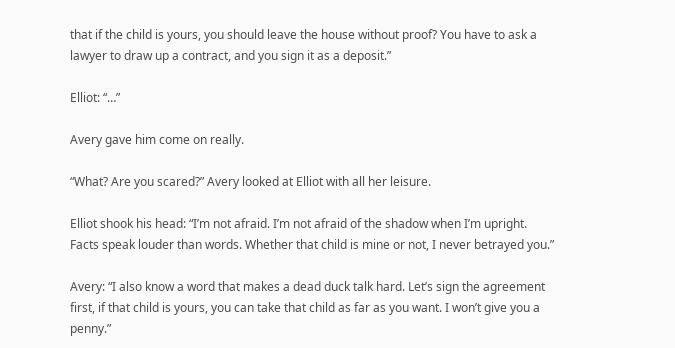that if the child is yours, you should leave the house without proof? You have to ask a lawyer to draw up a contract, and you sign it as a deposit.”

Elliot: “…”

Avery gave him come on really.

“What? Are you scared?” Avery looked at Elliot with all her leisure.

Elliot shook his head: “I’m not afraid. I’m not afraid of the shadow when I’m upright. Facts speak louder than words. Whether that child is mine or not, I never betrayed you.”

Avery: “I also know a word that makes a dead duck talk hard. Let’s sign the agreement first, if that child is yours, you can take that child as far as you want. I won’t give you a penny.”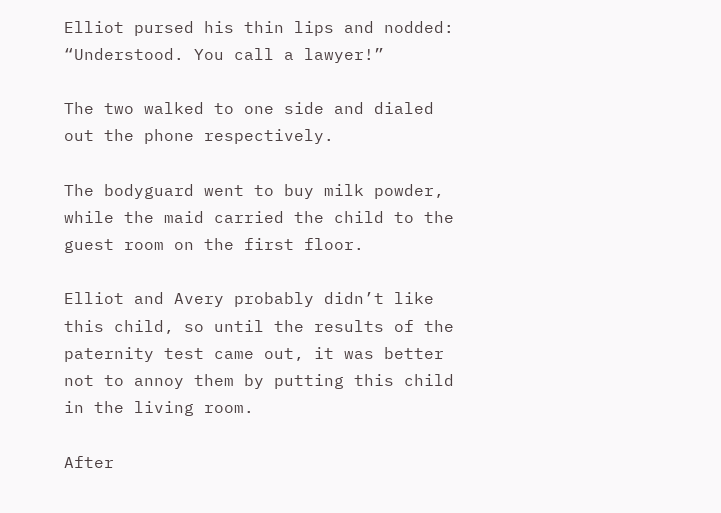Elliot pursed his thin lips and nodded: “Understood. You call a lawyer!”

The two walked to one side and dialed out the phone respectively.

The bodyguard went to buy milk powder, while the maid carried the child to the guest room on the first floor.

Elliot and Avery probably didn’t like this child, so until the results of the paternity test came out, it was better not to annoy them by putting this child in the living room.

After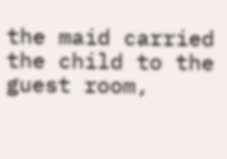the maid carried the child to the guest room,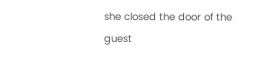she closed the door of the guest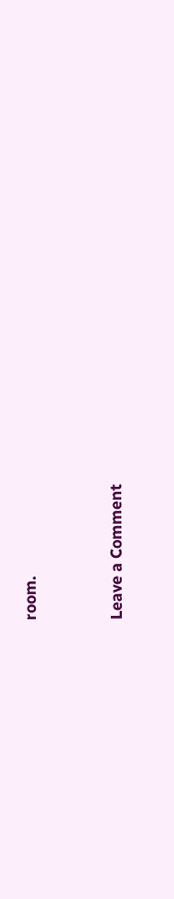room.


Leave a Comment